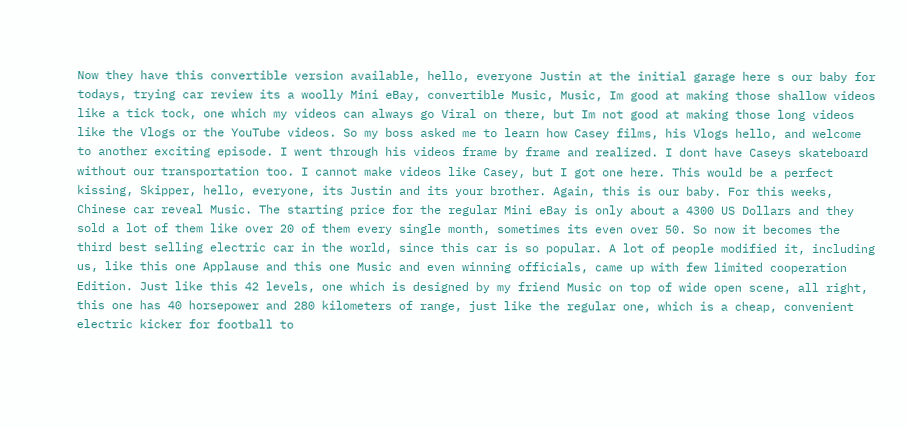Now they have this convertible version available, hello, everyone Justin at the initial garage here s our baby for todays, trying car review its a woolly Mini eBay, convertible Music, Music, Im good at making those shallow videos like a tick tock, one which my videos can always go Viral on there, but Im not good at making those long videos like the Vlogs or the YouTube videos. So my boss asked me to learn how Casey films, his Vlogs hello, and welcome to another exciting episode. I went through his videos frame by frame and realized. I dont have Caseys skateboard without our transportation too. I cannot make videos like Casey, but I got one here. This would be a perfect kissing, Skipper, hello, everyone, its Justin and its your brother. Again, this is our baby. For this weeks, Chinese car reveal Music. The starting price for the regular Mini eBay is only about a 4300 US Dollars and they sold a lot of them like over 20 of them every single month, sometimes its even over 50. So now it becomes the third best selling electric car in the world, since this car is so popular. A lot of people modified it, including us, like this one Applause and this one Music and even winning officials, came up with few limited cooperation Edition. Just like this 42 levels, one which is designed by my friend Music on top of wide open scene, all right, this one has 40 horsepower and 280 kilometers of range, just like the regular one, which is a cheap, convenient electric kicker for football to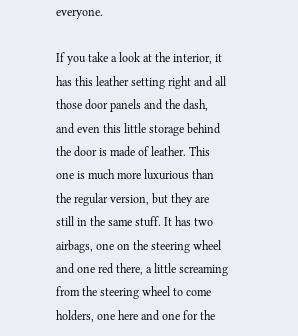everyone.

If you take a look at the interior, it has this leather setting right and all those door panels and the dash, and even this little storage behind the door is made of leather. This one is much more luxurious than the regular version, but they are still in the same stuff. It has two airbags, one on the steering wheel and one red there, a little screaming from the steering wheel to come holders, one here and one for the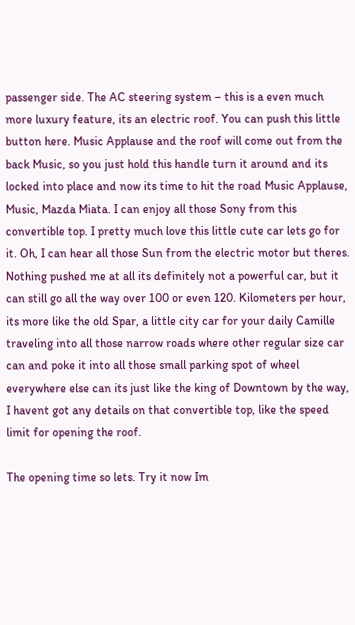passenger side. The AC steering system – this is a even much more luxury feature, its an electric roof. You can push this little button here. Music Applause and the roof will come out from the back Music, so you just hold this handle turn it around and its locked into place and now its time to hit the road Music Applause, Music, Mazda Miata. I can enjoy all those Sony from this convertible top. I pretty much love this little cute car lets go for it. Oh, I can hear all those Sun from the electric motor but theres. Nothing pushed me at all its definitely not a powerful car, but it can still go all the way over 100 or even 120. Kilometers per hour, its more like the old Spar, a little city car for your daily Camille traveling into all those narrow roads where other regular size car can and poke it into all those small parking spot of wheel everywhere else can its just like the king of Downtown by the way, I havent got any details on that convertible top, like the speed limit for opening the roof.

The opening time so lets. Try it now Im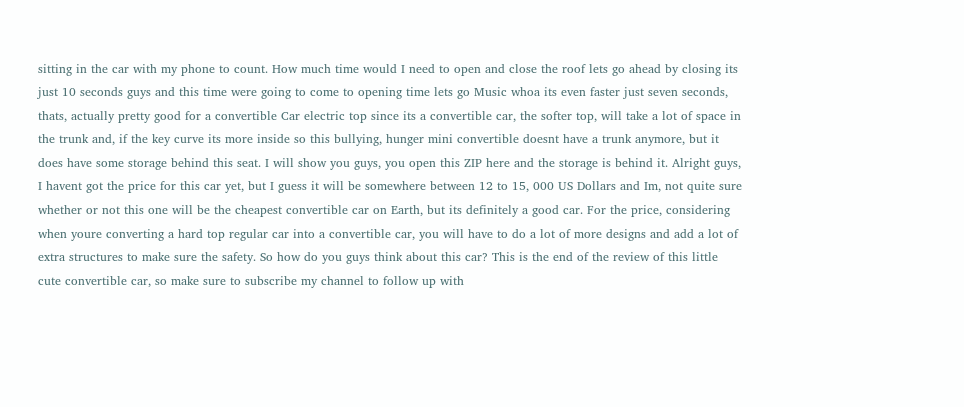sitting in the car with my phone to count. How much time would I need to open and close the roof lets go ahead by closing its just 10 seconds guys and this time were going to come to opening time lets go Music whoa its even faster just seven seconds, thats, actually pretty good for a convertible Car electric top since its a convertible car, the softer top, will take a lot of space in the trunk and, if the key curve its more inside so this bullying, hunger mini convertible doesnt have a trunk anymore, but it does have some storage behind this seat. I will show you guys, you open this ZIP here and the storage is behind it. Alright guys, I havent got the price for this car yet, but I guess it will be somewhere between 12 to 15, 000 US Dollars and Im, not quite sure whether or not this one will be the cheapest convertible car on Earth, but its definitely a good car. For the price, considering when youre converting a hard top regular car into a convertible car, you will have to do a lot of more designs and add a lot of extra structures to make sure the safety. So how do you guys think about this car? This is the end of the review of this little cute convertible car, so make sure to subscribe my channel to follow up with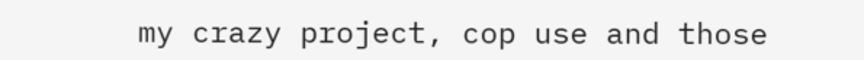my crazy project, cop use and those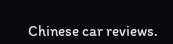Chinese car reviews.